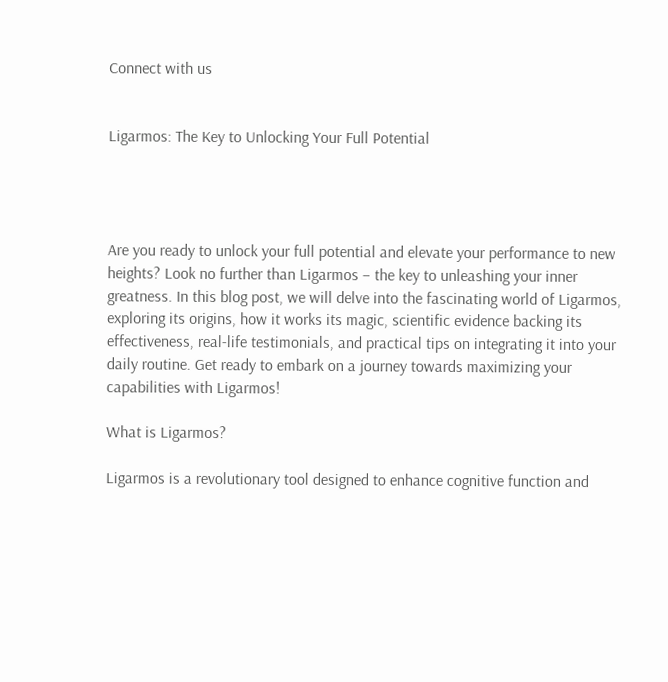Connect with us


Ligarmos: The Key to Unlocking Your Full Potential




Are you ready to unlock your full potential and elevate your performance to new heights? Look no further than Ligarmos – the key to unleashing your inner greatness. In this blog post, we will delve into the fascinating world of Ligarmos, exploring its origins, how it works its magic, scientific evidence backing its effectiveness, real-life testimonials, and practical tips on integrating it into your daily routine. Get ready to embark on a journey towards maximizing your capabilities with Ligarmos!

What is Ligarmos?

Ligarmos is a revolutionary tool designed to enhance cognitive function and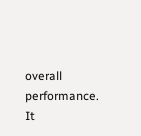overall performance. It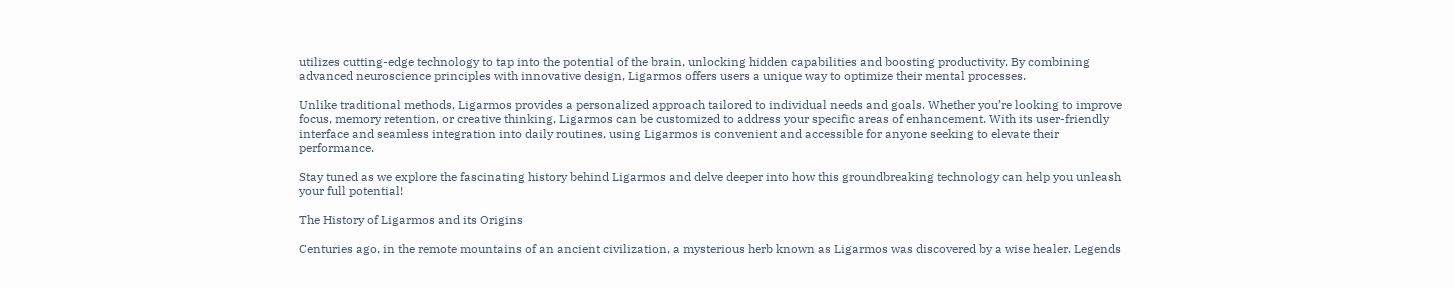utilizes cutting-edge technology to tap into the potential of the brain, unlocking hidden capabilities and boosting productivity. By combining advanced neuroscience principles with innovative design, Ligarmos offers users a unique way to optimize their mental processes.

Unlike traditional methods, Ligarmos provides a personalized approach tailored to individual needs and goals. Whether you’re looking to improve focus, memory retention, or creative thinking, Ligarmos can be customized to address your specific areas of enhancement. With its user-friendly interface and seamless integration into daily routines, using Ligarmos is convenient and accessible for anyone seeking to elevate their performance.

Stay tuned as we explore the fascinating history behind Ligarmos and delve deeper into how this groundbreaking technology can help you unleash your full potential!

The History of Ligarmos and its Origins

Centuries ago, in the remote mountains of an ancient civilization, a mysterious herb known as Ligarmos was discovered by a wise healer. Legends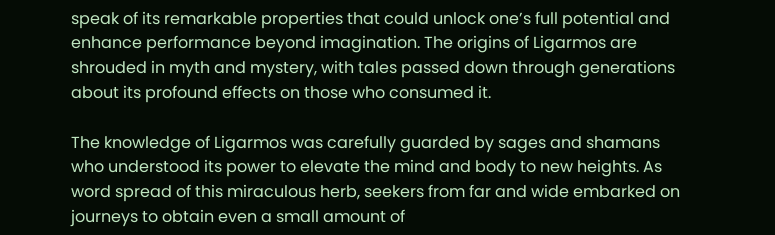speak of its remarkable properties that could unlock one’s full potential and enhance performance beyond imagination. The origins of Ligarmos are shrouded in myth and mystery, with tales passed down through generations about its profound effects on those who consumed it.

The knowledge of Ligarmos was carefully guarded by sages and shamans who understood its power to elevate the mind and body to new heights. As word spread of this miraculous herb, seekers from far and wide embarked on journeys to obtain even a small amount of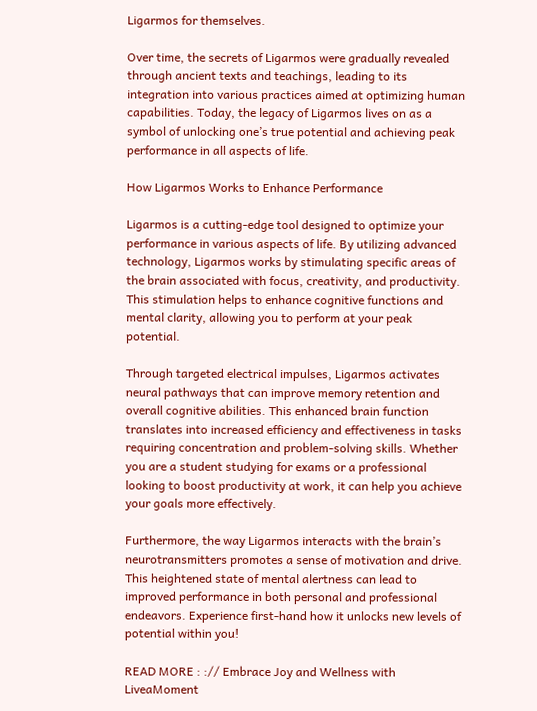Ligarmos for themselves.

Over time, the secrets of Ligarmos were gradually revealed through ancient texts and teachings, leading to its integration into various practices aimed at optimizing human capabilities. Today, the legacy of Ligarmos lives on as a symbol of unlocking one’s true potential and achieving peak performance in all aspects of life.

How Ligarmos Works to Enhance Performance

Ligarmos is a cutting-edge tool designed to optimize your performance in various aspects of life. By utilizing advanced technology, Ligarmos works by stimulating specific areas of the brain associated with focus, creativity, and productivity. This stimulation helps to enhance cognitive functions and mental clarity, allowing you to perform at your peak potential.

Through targeted electrical impulses, Ligarmos activates neural pathways that can improve memory retention and overall cognitive abilities. This enhanced brain function translates into increased efficiency and effectiveness in tasks requiring concentration and problem-solving skills. Whether you are a student studying for exams or a professional looking to boost productivity at work, it can help you achieve your goals more effectively.

Furthermore, the way Ligarmos interacts with the brain’s neurotransmitters promotes a sense of motivation and drive. This heightened state of mental alertness can lead to improved performance in both personal and professional endeavors. Experience first-hand how it unlocks new levels of potential within you!

READ MORE : :// Embrace Joy and Wellness with LiveaMoment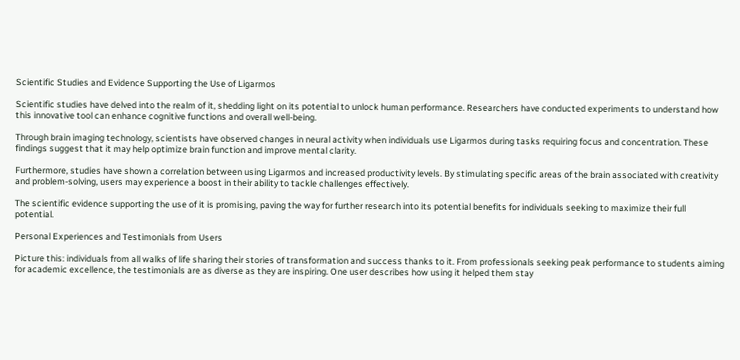Scientific Studies and Evidence Supporting the Use of Ligarmos

Scientific studies have delved into the realm of it, shedding light on its potential to unlock human performance. Researchers have conducted experiments to understand how this innovative tool can enhance cognitive functions and overall well-being.

Through brain imaging technology, scientists have observed changes in neural activity when individuals use Ligarmos during tasks requiring focus and concentration. These findings suggest that it may help optimize brain function and improve mental clarity.

Furthermore, studies have shown a correlation between using Ligarmos and increased productivity levels. By stimulating specific areas of the brain associated with creativity and problem-solving, users may experience a boost in their ability to tackle challenges effectively.

The scientific evidence supporting the use of it is promising, paving the way for further research into its potential benefits for individuals seeking to maximize their full potential.

Personal Experiences and Testimonials from Users

Picture this: individuals from all walks of life sharing their stories of transformation and success thanks to it. From professionals seeking peak performance to students aiming for academic excellence, the testimonials are as diverse as they are inspiring. One user describes how using it helped them stay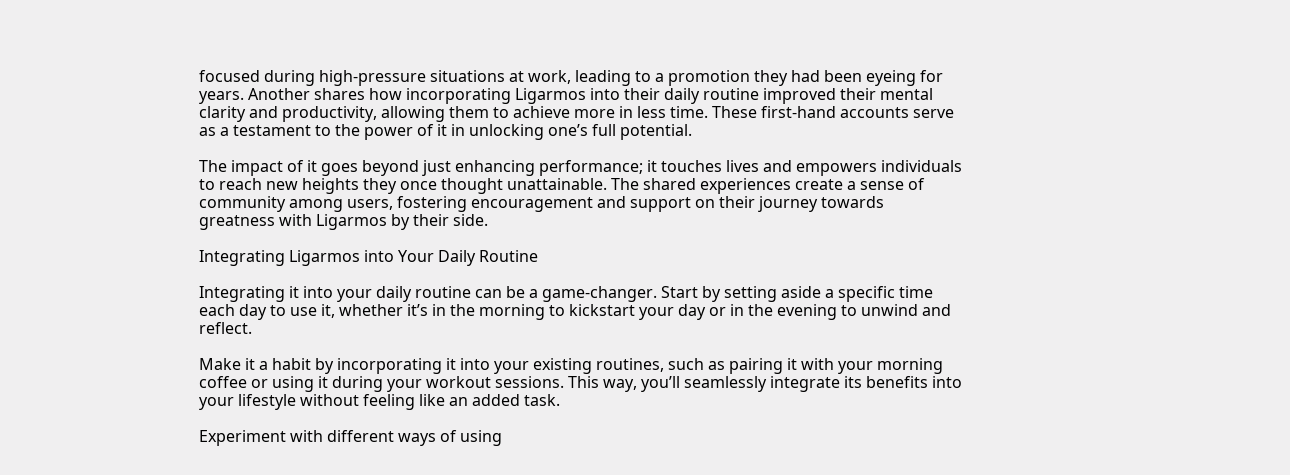focused during high-pressure situations at work, leading to a promotion they had been eyeing for years. Another shares how incorporating Ligarmos into their daily routine improved their mental clarity and productivity, allowing them to achieve more in less time. These first-hand accounts serve as a testament to the power of it in unlocking one’s full potential.

The impact of it goes beyond just enhancing performance; it touches lives and empowers individuals to reach new heights they once thought unattainable. The shared experiences create a sense of community among users, fostering encouragement and support on their journey towards greatness with Ligarmos by their side.

Integrating Ligarmos into Your Daily Routine

Integrating it into your daily routine can be a game-changer. Start by setting aside a specific time each day to use it, whether it’s in the morning to kickstart your day or in the evening to unwind and reflect.

Make it a habit by incorporating it into your existing routines, such as pairing it with your morning coffee or using it during your workout sessions. This way, you’ll seamlessly integrate its benefits into your lifestyle without feeling like an added task.

Experiment with different ways of using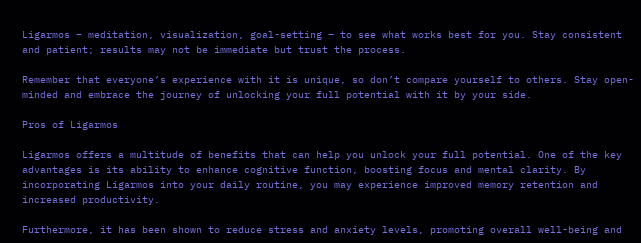Ligarmos – meditation, visualization, goal-setting – to see what works best for you. Stay consistent and patient; results may not be immediate but trust the process.

Remember that everyone’s experience with it is unique, so don’t compare yourself to others. Stay open-minded and embrace the journey of unlocking your full potential with it by your side.

Pros of Ligarmos

Ligarmos offers a multitude of benefits that can help you unlock your full potential. One of the key advantages is its ability to enhance cognitive function, boosting focus and mental clarity. By incorporating Ligarmos into your daily routine, you may experience improved memory retention and increased productivity.

Furthermore, it has been shown to reduce stress and anxiety levels, promoting overall well-being and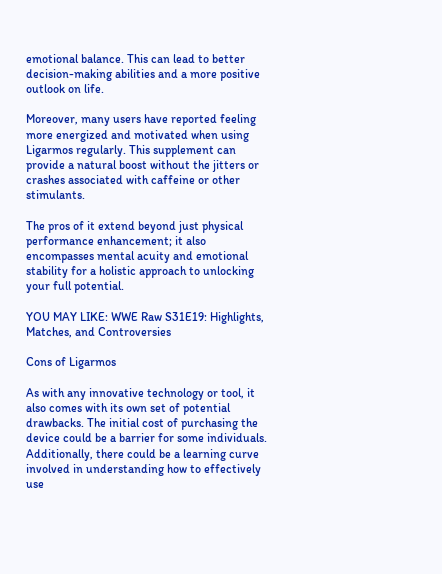emotional balance. This can lead to better decision-making abilities and a more positive outlook on life.

Moreover, many users have reported feeling more energized and motivated when using Ligarmos regularly. This supplement can provide a natural boost without the jitters or crashes associated with caffeine or other stimulants.

The pros of it extend beyond just physical performance enhancement; it also encompasses mental acuity and emotional stability for a holistic approach to unlocking your full potential.

YOU MAY LIKE: WWE Raw S31E19: Highlights, Matches, and Controversies

Cons of Ligarmos

As with any innovative technology or tool, it also comes with its own set of potential drawbacks. The initial cost of purchasing the device could be a barrier for some individuals. Additionally, there could be a learning curve involved in understanding how to effectively use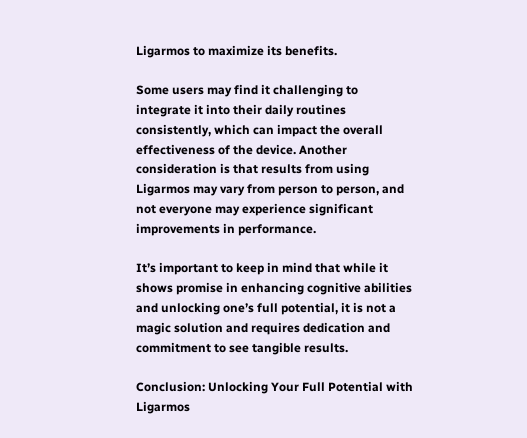Ligarmos to maximize its benefits.

Some users may find it challenging to integrate it into their daily routines consistently, which can impact the overall effectiveness of the device. Another consideration is that results from using Ligarmos may vary from person to person, and not everyone may experience significant improvements in performance.

It’s important to keep in mind that while it shows promise in enhancing cognitive abilities and unlocking one’s full potential, it is not a magic solution and requires dedication and commitment to see tangible results.

Conclusion: Unlocking Your Full Potential with Ligarmos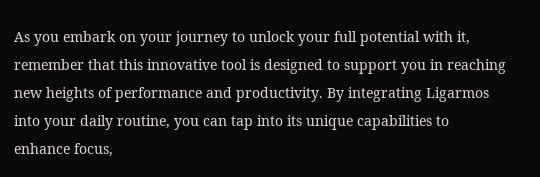As you embark on your journey to unlock your full potential with it, remember that this innovative tool is designed to support you in reaching new heights of performance and productivity. By integrating Ligarmos into your daily routine, you can tap into its unique capabilities to enhance focus,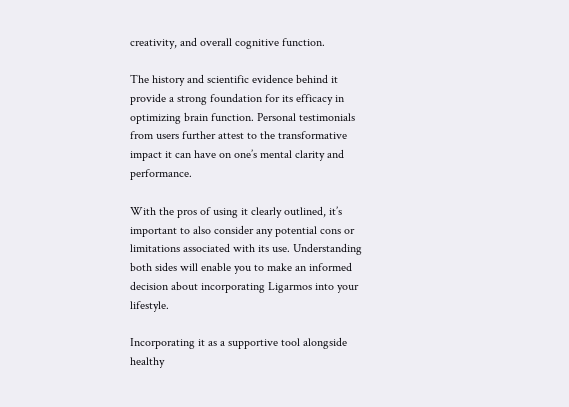creativity, and overall cognitive function.

The history and scientific evidence behind it provide a strong foundation for its efficacy in optimizing brain function. Personal testimonials from users further attest to the transformative impact it can have on one’s mental clarity and performance.

With the pros of using it clearly outlined, it’s important to also consider any potential cons or limitations associated with its use. Understanding both sides will enable you to make an informed decision about incorporating Ligarmos into your lifestyle.

Incorporating it as a supportive tool alongside healthy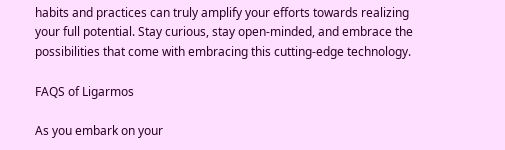habits and practices can truly amplify your efforts towards realizing your full potential. Stay curious, stay open-minded, and embrace the possibilities that come with embracing this cutting-edge technology.

FAQS of Ligarmos

As you embark on your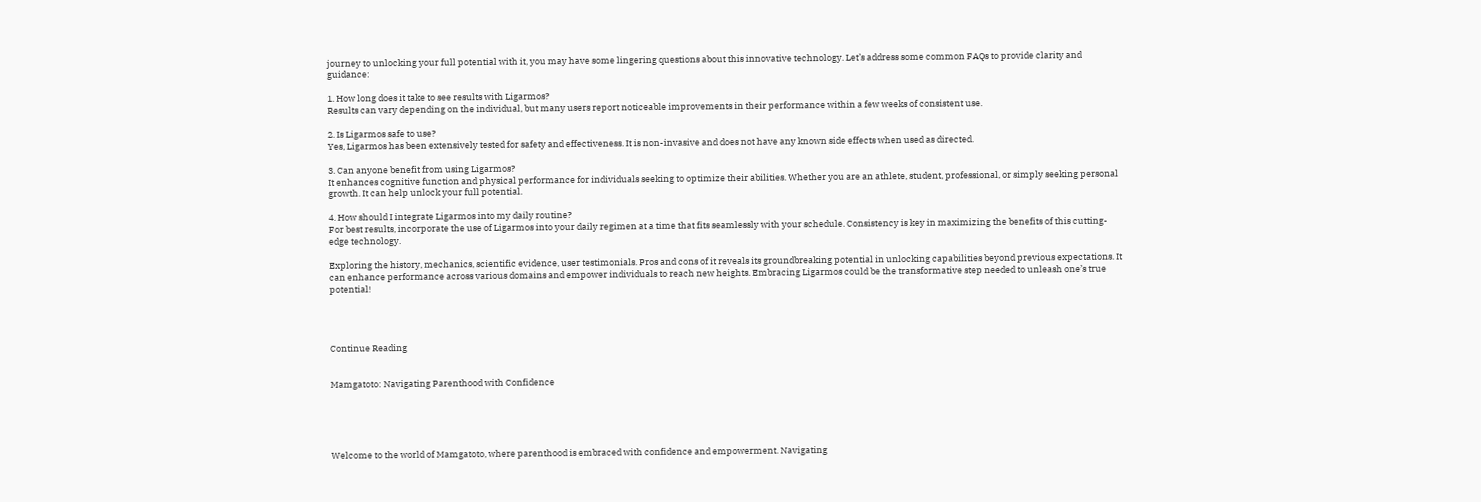journey to unlocking your full potential with it, you may have some lingering questions about this innovative technology. Let’s address some common FAQs to provide clarity and guidance:

1. How long does it take to see results with Ligarmos?
Results can vary depending on the individual, but many users report noticeable improvements in their performance within a few weeks of consistent use.

2. Is Ligarmos safe to use?
Yes, Ligarmos has been extensively tested for safety and effectiveness. It is non-invasive and does not have any known side effects when used as directed.

3. Can anyone benefit from using Ligarmos?
It enhances cognitive function and physical performance for individuals seeking to optimize their abilities. Whether you are an athlete, student, professional, or simply seeking personal growth. It can help unlock your full potential.

4. How should I integrate Ligarmos into my daily routine?
For best results, incorporate the use of Ligarmos into your daily regimen at a time that fits seamlessly with your schedule. Consistency is key in maximizing the benefits of this cutting-edge technology.

Exploring the history, mechanics, scientific evidence, user testimonials. Pros and cons of it reveals its groundbreaking potential in unlocking capabilities beyond previous expectations. It can enhance performance across various domains and empower individuals to reach new heights. Embracing Ligarmos could be the transformative step needed to unleash one’s true potential!




Continue Reading


Mamgatoto: Navigating Parenthood with Confidence





Welcome to the world of Mamgatoto, where parenthood is embraced with confidence and empowerment. Navigating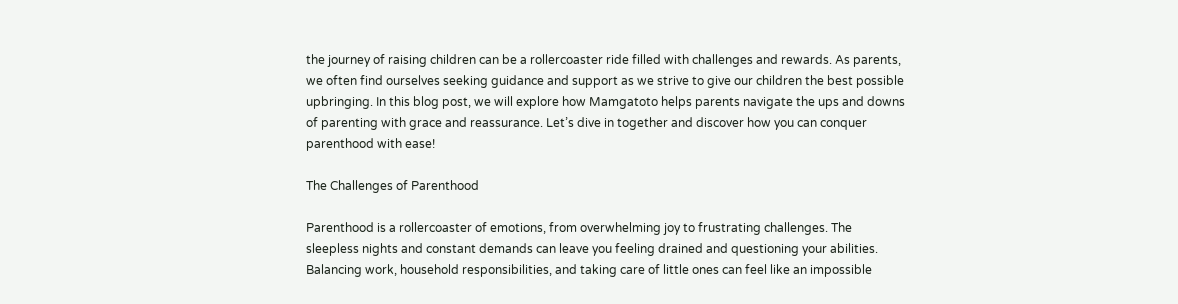the journey of raising children can be a rollercoaster ride filled with challenges and rewards. As parents, we often find ourselves seeking guidance and support as we strive to give our children the best possible upbringing. In this blog post, we will explore how Mamgatoto helps parents navigate the ups and downs of parenting with grace and reassurance. Let’s dive in together and discover how you can conquer parenthood with ease!

The Challenges of Parenthood

Parenthood is a rollercoaster of emotions, from overwhelming joy to frustrating challenges. The sleepless nights and constant demands can leave you feeling drained and questioning your abilities. Balancing work, household responsibilities, and taking care of little ones can feel like an impossible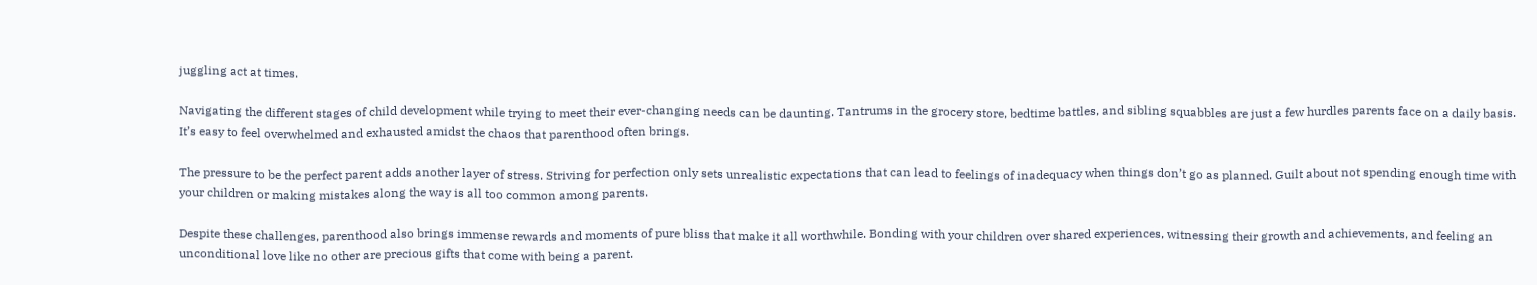juggling act at times.

Navigating the different stages of child development while trying to meet their ever-changing needs can be daunting. Tantrums in the grocery store, bedtime battles, and sibling squabbles are just a few hurdles parents face on a daily basis. It’s easy to feel overwhelmed and exhausted amidst the chaos that parenthood often brings.

The pressure to be the perfect parent adds another layer of stress. Striving for perfection only sets unrealistic expectations that can lead to feelings of inadequacy when things don’t go as planned. Guilt about not spending enough time with your children or making mistakes along the way is all too common among parents.

Despite these challenges, parenthood also brings immense rewards and moments of pure bliss that make it all worthwhile. Bonding with your children over shared experiences, witnessing their growth and achievements, and feeling an unconditional love like no other are precious gifts that come with being a parent.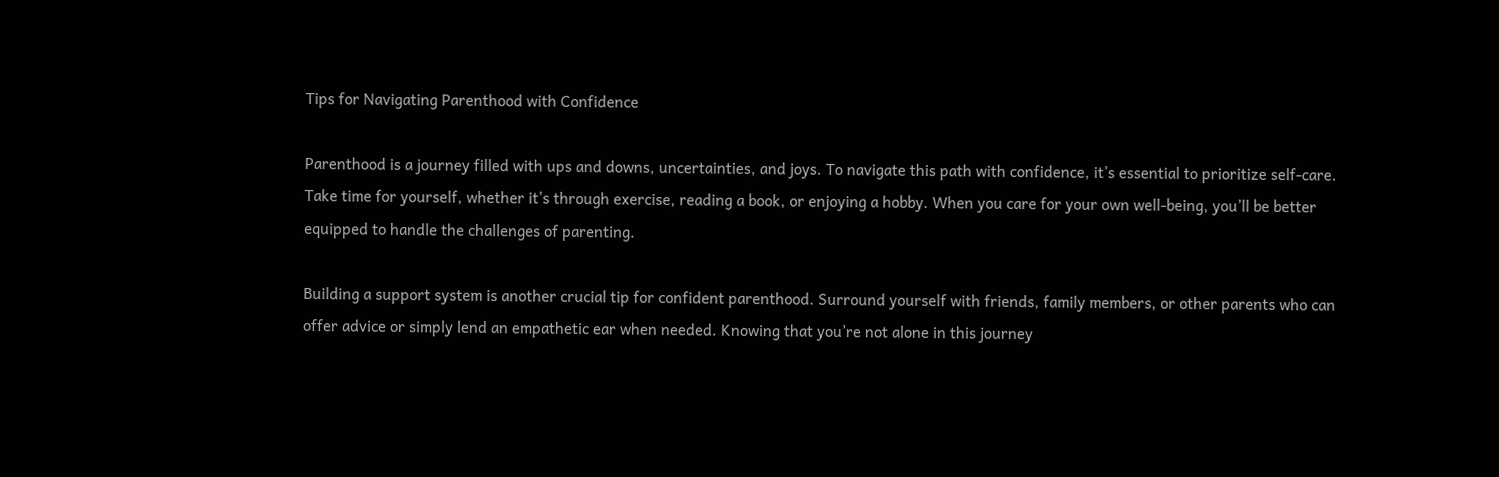Tips for Navigating Parenthood with Confidence

Parenthood is a journey filled with ups and downs, uncertainties, and joys. To navigate this path with confidence, it’s essential to prioritize self-care. Take time for yourself, whether it’s through exercise, reading a book, or enjoying a hobby. When you care for your own well-being, you’ll be better equipped to handle the challenges of parenting.

Building a support system is another crucial tip for confident parenthood. Surround yourself with friends, family members, or other parents who can offer advice or simply lend an empathetic ear when needed. Knowing that you’re not alone in this journey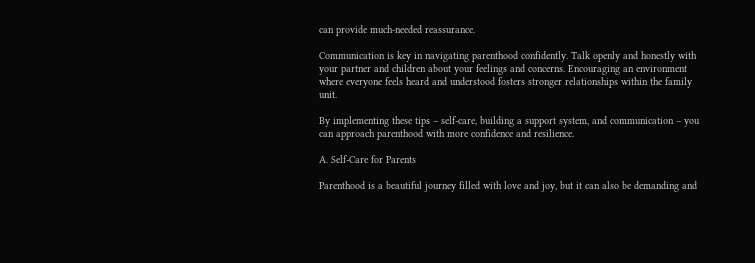can provide much-needed reassurance.

Communication is key in navigating parenthood confidently. Talk openly and honestly with your partner and children about your feelings and concerns. Encouraging an environment where everyone feels heard and understood fosters stronger relationships within the family unit.

By implementing these tips – self-care, building a support system, and communication – you can approach parenthood with more confidence and resilience.

A. Self-Care for Parents

Parenthood is a beautiful journey filled with love and joy, but it can also be demanding and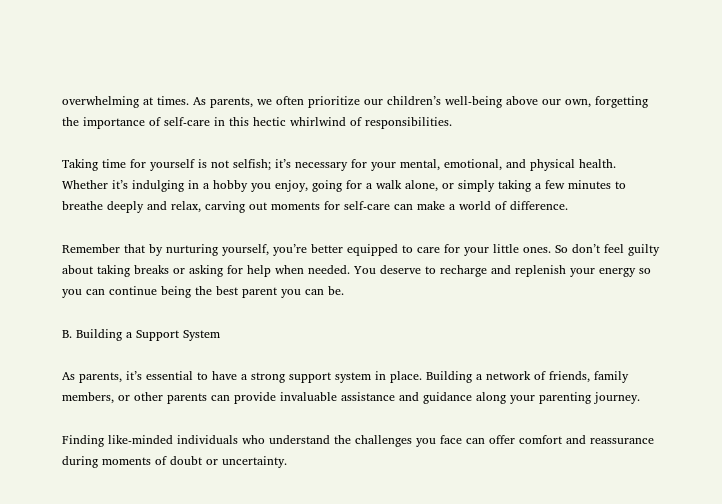overwhelming at times. As parents, we often prioritize our children’s well-being above our own, forgetting the importance of self-care in this hectic whirlwind of responsibilities.

Taking time for yourself is not selfish; it’s necessary for your mental, emotional, and physical health. Whether it’s indulging in a hobby you enjoy, going for a walk alone, or simply taking a few minutes to breathe deeply and relax, carving out moments for self-care can make a world of difference.

Remember that by nurturing yourself, you’re better equipped to care for your little ones. So don’t feel guilty about taking breaks or asking for help when needed. You deserve to recharge and replenish your energy so you can continue being the best parent you can be.

B. Building a Support System

As parents, it’s essential to have a strong support system in place. Building a network of friends, family members, or other parents can provide invaluable assistance and guidance along your parenting journey.

Finding like-minded individuals who understand the challenges you face can offer comfort and reassurance during moments of doubt or uncertainty.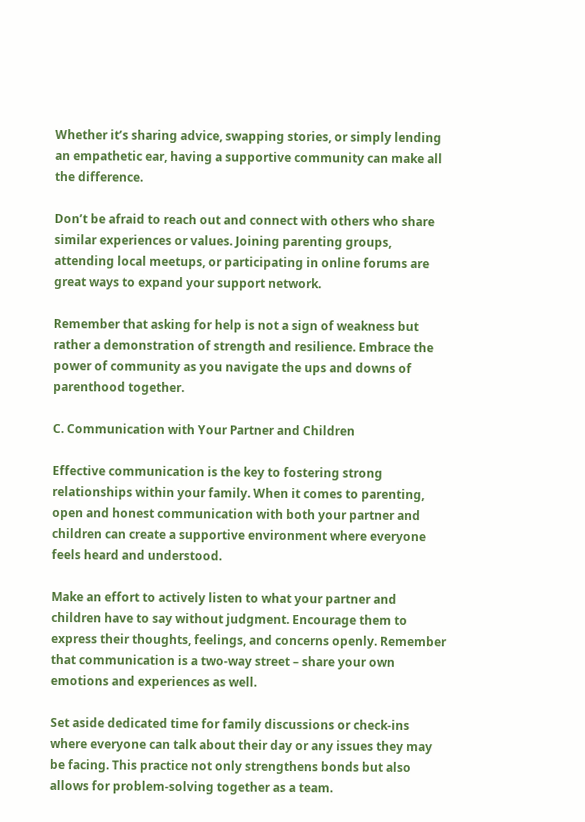Whether it’s sharing advice, swapping stories, or simply lending an empathetic ear, having a supportive community can make all the difference.

Don’t be afraid to reach out and connect with others who share similar experiences or values. Joining parenting groups, attending local meetups, or participating in online forums are great ways to expand your support network.

Remember that asking for help is not a sign of weakness but rather a demonstration of strength and resilience. Embrace the power of community as you navigate the ups and downs of parenthood together.

C. Communication with Your Partner and Children

Effective communication is the key to fostering strong relationships within your family. When it comes to parenting, open and honest communication with both your partner and children can create a supportive environment where everyone feels heard and understood.

Make an effort to actively listen to what your partner and children have to say without judgment. Encourage them to express their thoughts, feelings, and concerns openly. Remember that communication is a two-way street – share your own emotions and experiences as well.

Set aside dedicated time for family discussions or check-ins where everyone can talk about their day or any issues they may be facing. This practice not only strengthens bonds but also allows for problem-solving together as a team.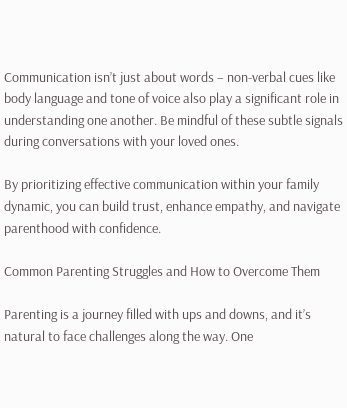Communication isn’t just about words – non-verbal cues like body language and tone of voice also play a significant role in understanding one another. Be mindful of these subtle signals during conversations with your loved ones.

By prioritizing effective communication within your family dynamic, you can build trust, enhance empathy, and navigate parenthood with confidence.

Common Parenting Struggles and How to Overcome Them

Parenting is a journey filled with ups and downs, and it’s natural to face challenges along the way. One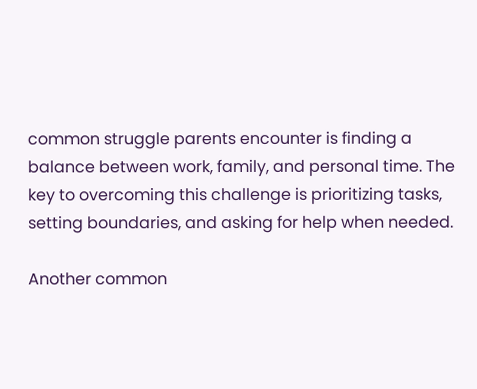common struggle parents encounter is finding a balance between work, family, and personal time. The key to overcoming this challenge is prioritizing tasks, setting boundaries, and asking for help when needed.

Another common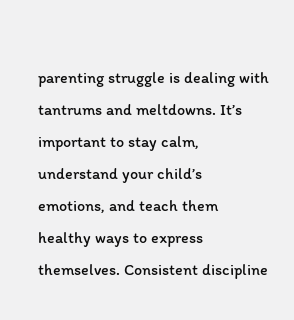parenting struggle is dealing with tantrums and meltdowns. It’s important to stay calm, understand your child’s emotions, and teach them healthy ways to express themselves. Consistent discipline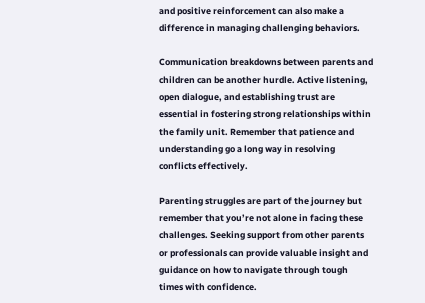and positive reinforcement can also make a difference in managing challenging behaviors.

Communication breakdowns between parents and children can be another hurdle. Active listening, open dialogue, and establishing trust are essential in fostering strong relationships within the family unit. Remember that patience and understanding go a long way in resolving conflicts effectively.

Parenting struggles are part of the journey but remember that you’re not alone in facing these challenges. Seeking support from other parents or professionals can provide valuable insight and guidance on how to navigate through tough times with confidence.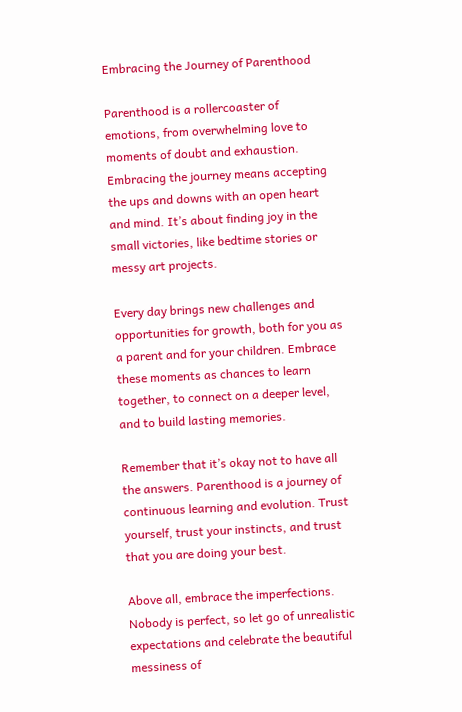Embracing the Journey of Parenthood

Parenthood is a rollercoaster of emotions, from overwhelming love to moments of doubt and exhaustion. Embracing the journey means accepting the ups and downs with an open heart and mind. It’s about finding joy in the small victories, like bedtime stories or messy art projects.

Every day brings new challenges and opportunities for growth, both for you as a parent and for your children. Embrace these moments as chances to learn together, to connect on a deeper level, and to build lasting memories.

Remember that it’s okay not to have all the answers. Parenthood is a journey of continuous learning and evolution. Trust yourself, trust your instincts, and trust that you are doing your best.

Above all, embrace the imperfections. Nobody is perfect, so let go of unrealistic expectations and celebrate the beautiful messiness of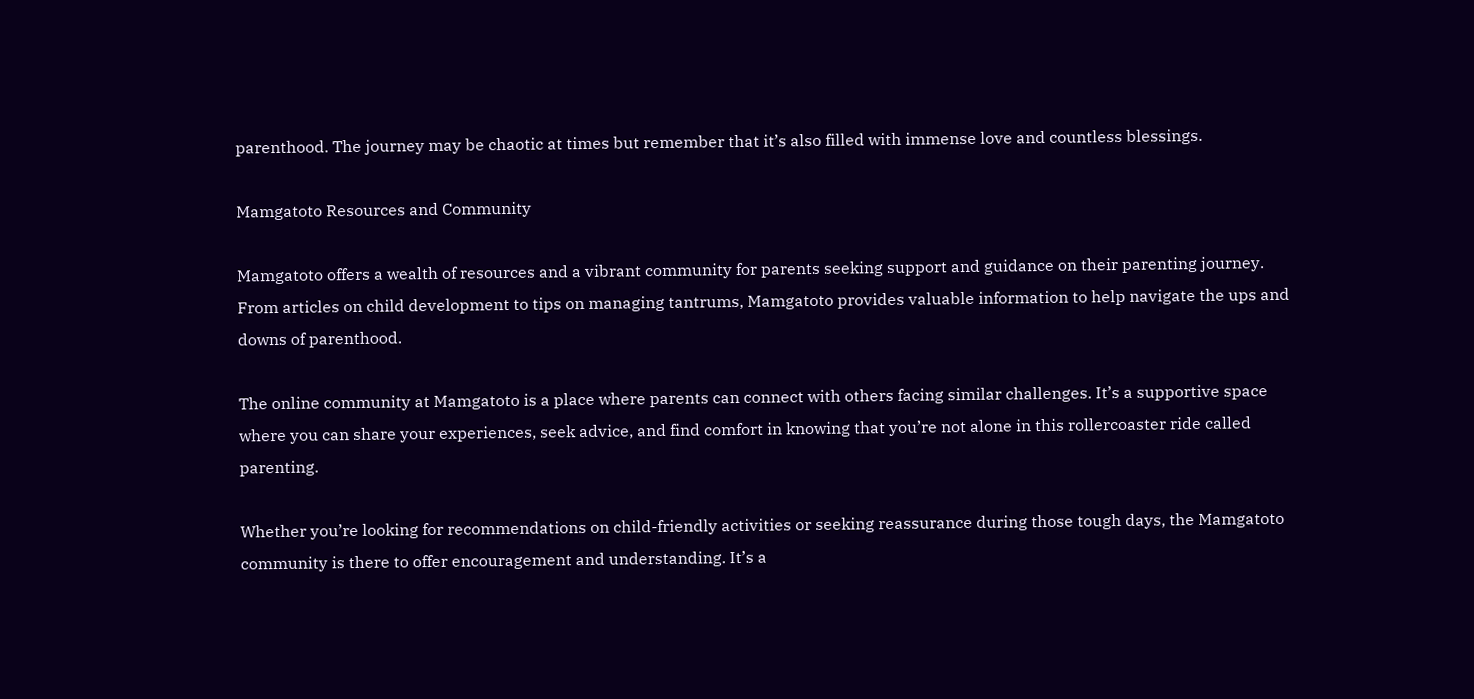parenthood. The journey may be chaotic at times but remember that it’s also filled with immense love and countless blessings.

Mamgatoto Resources and Community

Mamgatoto offers a wealth of resources and a vibrant community for parents seeking support and guidance on their parenting journey. From articles on child development to tips on managing tantrums, Mamgatoto provides valuable information to help navigate the ups and downs of parenthood.

The online community at Mamgatoto is a place where parents can connect with others facing similar challenges. It’s a supportive space where you can share your experiences, seek advice, and find comfort in knowing that you’re not alone in this rollercoaster ride called parenting.

Whether you’re looking for recommendations on child-friendly activities or seeking reassurance during those tough days, the Mamgatoto community is there to offer encouragement and understanding. It’s a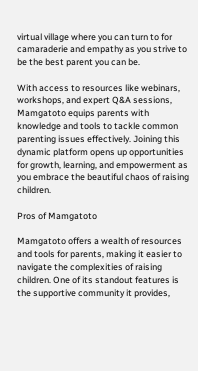virtual village where you can turn to for camaraderie and empathy as you strive to be the best parent you can be.

With access to resources like webinars, workshops, and expert Q&A sessions, Mamgatoto equips parents with knowledge and tools to tackle common parenting issues effectively. Joining this dynamic platform opens up opportunities for growth, learning, and empowerment as you embrace the beautiful chaos of raising children.

Pros of Mamgatoto

Mamgatoto offers a wealth of resources and tools for parents, making it easier to navigate the complexities of raising children. One of its standout features is the supportive community it provides,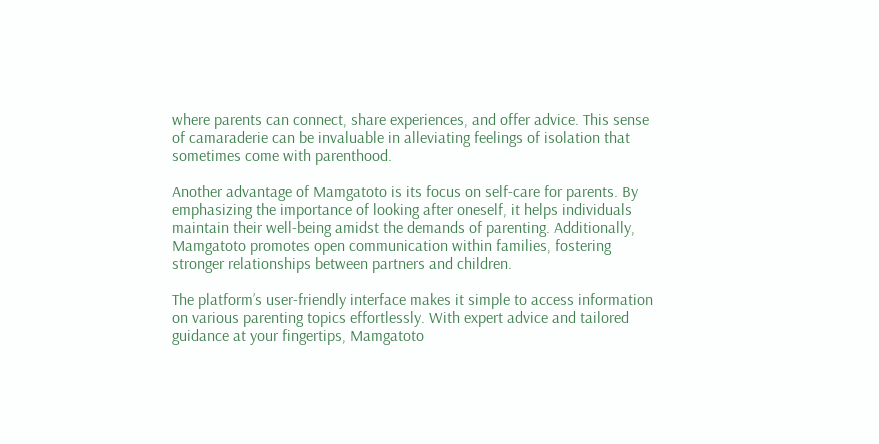where parents can connect, share experiences, and offer advice. This sense of camaraderie can be invaluable in alleviating feelings of isolation that sometimes come with parenthood.

Another advantage of Mamgatoto is its focus on self-care for parents. By emphasizing the importance of looking after oneself, it helps individuals maintain their well-being amidst the demands of parenting. Additionally, Mamgatoto promotes open communication within families, fostering stronger relationships between partners and children.

The platform’s user-friendly interface makes it simple to access information on various parenting topics effortlessly. With expert advice and tailored guidance at your fingertips, Mamgatoto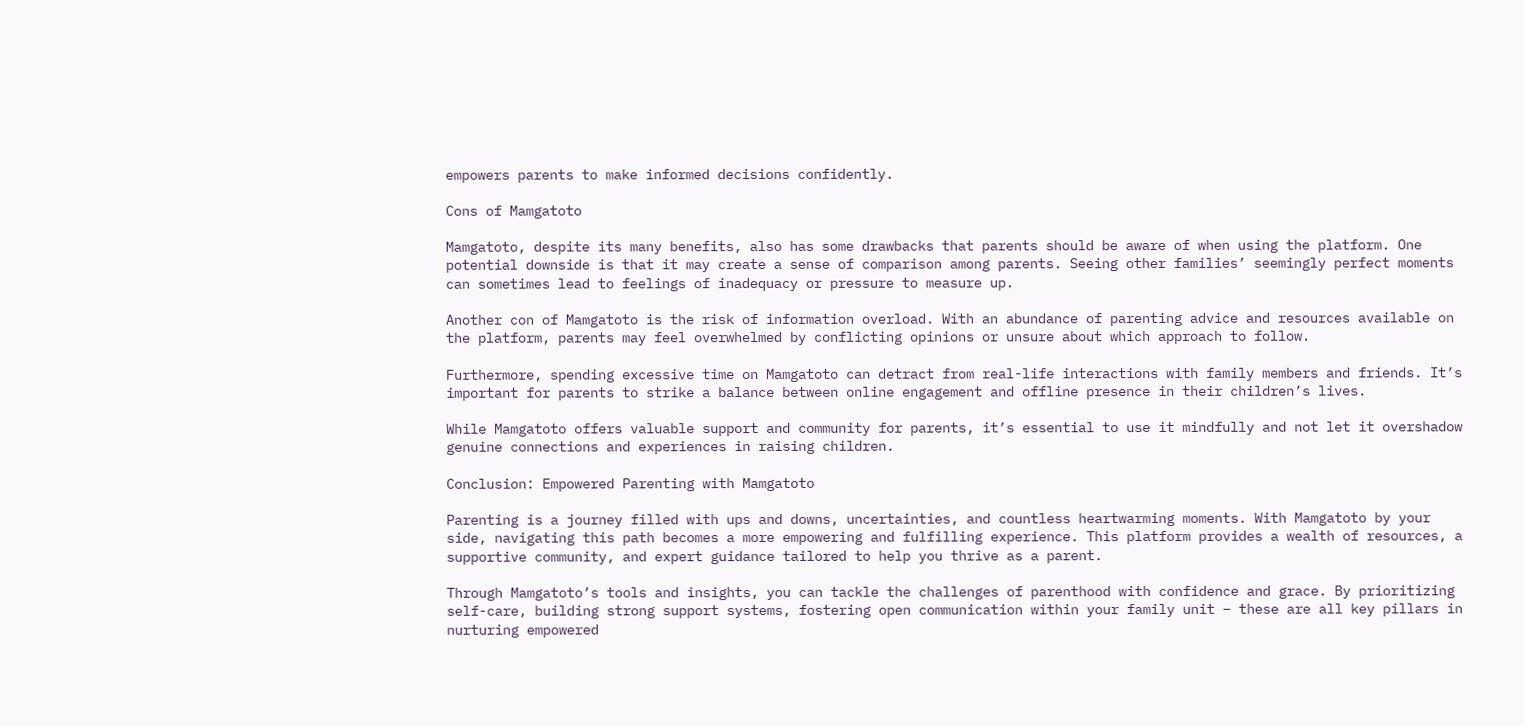empowers parents to make informed decisions confidently.

Cons of Mamgatoto

Mamgatoto, despite its many benefits, also has some drawbacks that parents should be aware of when using the platform. One potential downside is that it may create a sense of comparison among parents. Seeing other families’ seemingly perfect moments can sometimes lead to feelings of inadequacy or pressure to measure up.

Another con of Mamgatoto is the risk of information overload. With an abundance of parenting advice and resources available on the platform, parents may feel overwhelmed by conflicting opinions or unsure about which approach to follow.

Furthermore, spending excessive time on Mamgatoto can detract from real-life interactions with family members and friends. It’s important for parents to strike a balance between online engagement and offline presence in their children’s lives.

While Mamgatoto offers valuable support and community for parents, it’s essential to use it mindfully and not let it overshadow genuine connections and experiences in raising children.

Conclusion: Empowered Parenting with Mamgatoto

Parenting is a journey filled with ups and downs, uncertainties, and countless heartwarming moments. With Mamgatoto by your side, navigating this path becomes a more empowering and fulfilling experience. This platform provides a wealth of resources, a supportive community, and expert guidance tailored to help you thrive as a parent.

Through Mamgatoto’s tools and insights, you can tackle the challenges of parenthood with confidence and grace. By prioritizing self-care, building strong support systems, fostering open communication within your family unit – these are all key pillars in nurturing empowered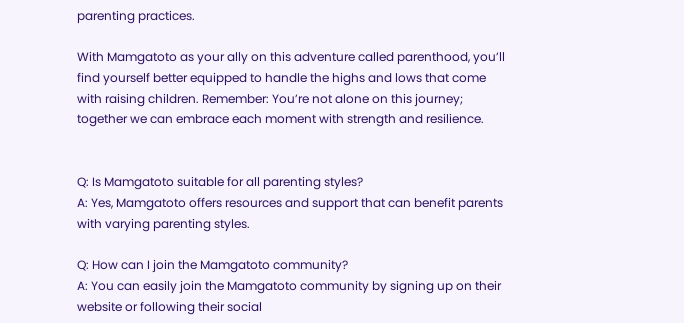parenting practices.

With Mamgatoto as your ally on this adventure called parenthood, you’ll find yourself better equipped to handle the highs and lows that come with raising children. Remember: You’re not alone on this journey; together we can embrace each moment with strength and resilience.


Q: Is Mamgatoto suitable for all parenting styles?
A: Yes, Mamgatoto offers resources and support that can benefit parents with varying parenting styles.

Q: How can I join the Mamgatoto community?
A: You can easily join the Mamgatoto community by signing up on their website or following their social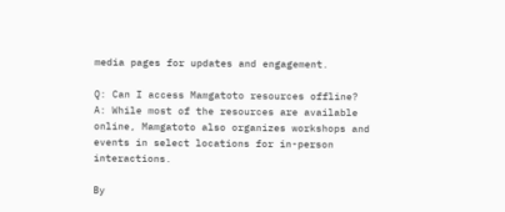media pages for updates and engagement.

Q: Can I access Mamgatoto resources offline?
A: While most of the resources are available online, Mamgatoto also organizes workshops and events in select locations for in-person interactions.

By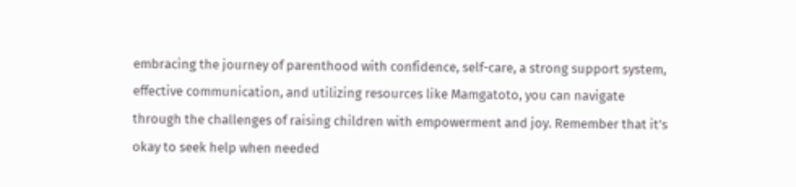embracing the journey of parenthood with confidence, self-care, a strong support system, effective communication, and utilizing resources like Mamgatoto, you can navigate through the challenges of raising children with empowerment and joy. Remember that it’s okay to seek help when needed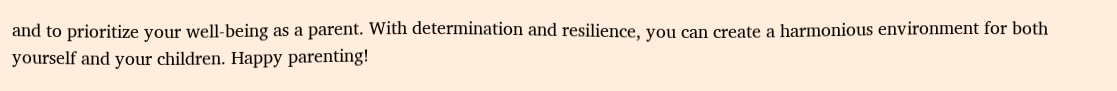and to prioritize your well-being as a parent. With determination and resilience, you can create a harmonious environment for both yourself and your children. Happy parenting!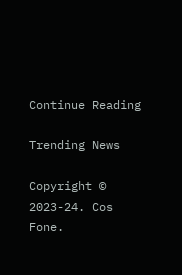Continue Reading

Trending News

Copyright © 2023-24. Cos Fone.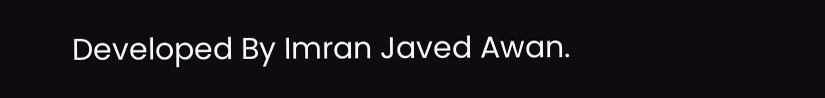Developed By Imran Javed Awan.